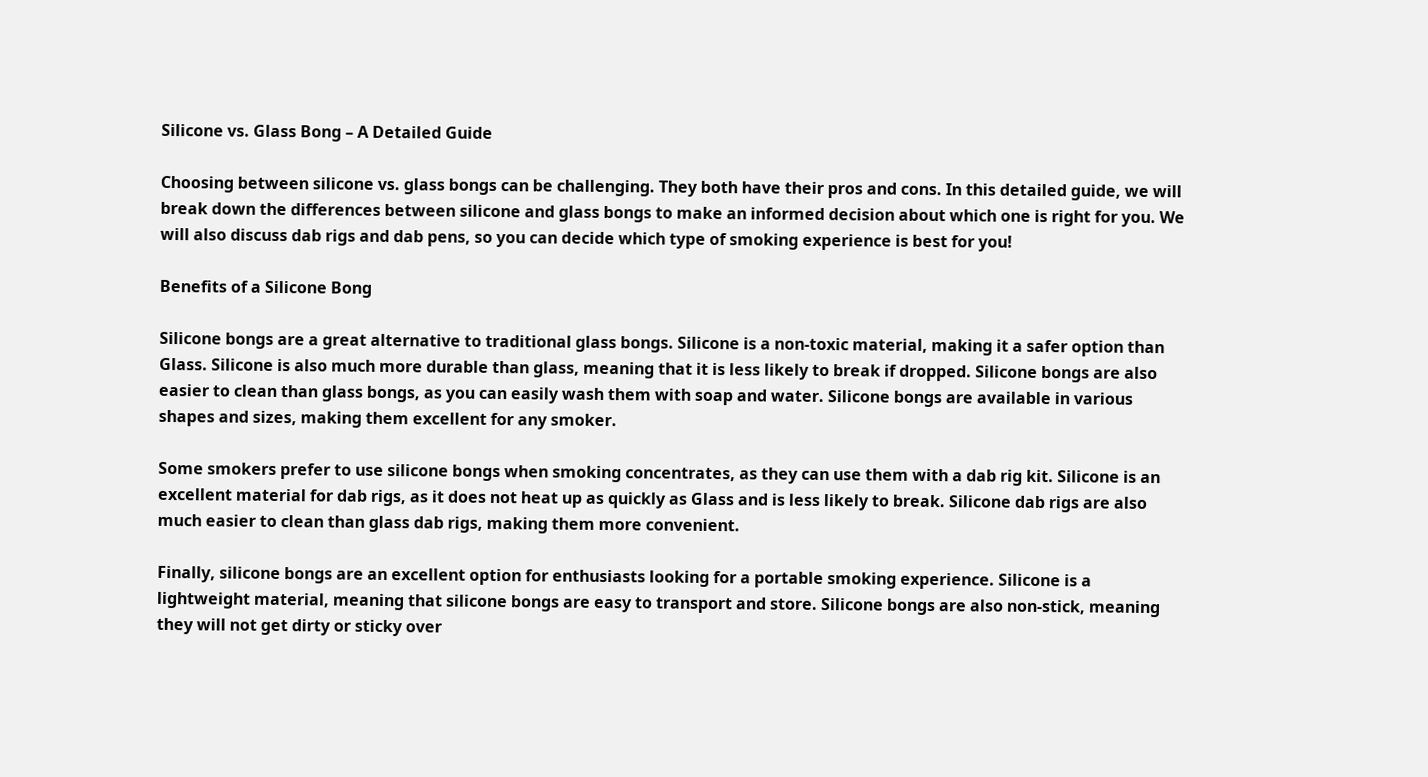Silicone vs. Glass Bong – A Detailed Guide

Choosing between silicone vs. glass bongs can be challenging. They both have their pros and cons. In this detailed guide, we will break down the differences between silicone and glass bongs to make an informed decision about which one is right for you. We will also discuss dab rigs and dab pens, so you can decide which type of smoking experience is best for you!

Benefits of a Silicone Bong

Silicone bongs are a great alternative to traditional glass bongs. Silicone is a non-toxic material, making it a safer option than Glass. Silicone is also much more durable than glass, meaning that it is less likely to break if dropped. Silicone bongs are also easier to clean than glass bongs, as you can easily wash them with soap and water. Silicone bongs are available in various shapes and sizes, making them excellent for any smoker.

Some smokers prefer to use silicone bongs when smoking concentrates, as they can use them with a dab rig kit. Silicone is an excellent material for dab rigs, as it does not heat up as quickly as Glass and is less likely to break. Silicone dab rigs are also much easier to clean than glass dab rigs, making them more convenient.

Finally, silicone bongs are an excellent option for enthusiasts looking for a portable smoking experience. Silicone is a lightweight material, meaning that silicone bongs are easy to transport and store. Silicone bongs are also non-stick, meaning they will not get dirty or sticky over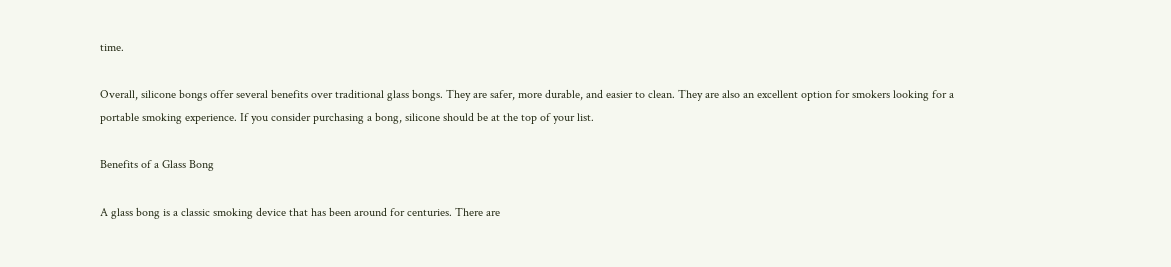time.

Overall, silicone bongs offer several benefits over traditional glass bongs. They are safer, more durable, and easier to clean. They are also an excellent option for smokers looking for a portable smoking experience. If you consider purchasing a bong, silicone should be at the top of your list.

Benefits of a Glass Bong

A glass bong is a classic smoking device that has been around for centuries. There are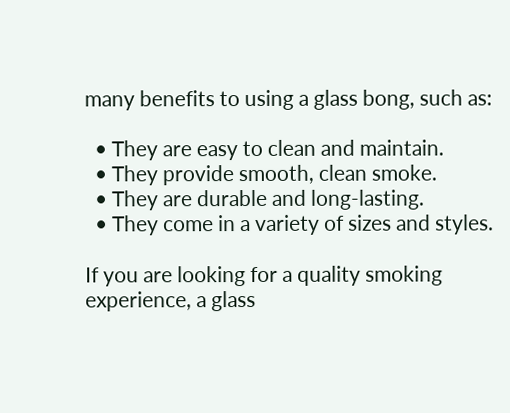many benefits to using a glass bong, such as:

  • They are easy to clean and maintain.
  • They provide smooth, clean smoke.
  • They are durable and long-lasting.
  • They come in a variety of sizes and styles.

If you are looking for a quality smoking experience, a glass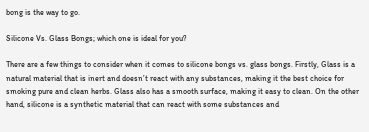bong is the way to go.

Silicone Vs. Glass Bongs; which one is ideal for you?

There are a few things to consider when it comes to silicone bongs vs. glass bongs. Firstly, Glass is a natural material that is inert and doesn’t react with any substances, making it the best choice for smoking pure and clean herbs. Glass also has a smooth surface, making it easy to clean. On the other hand, silicone is a synthetic material that can react with some substances and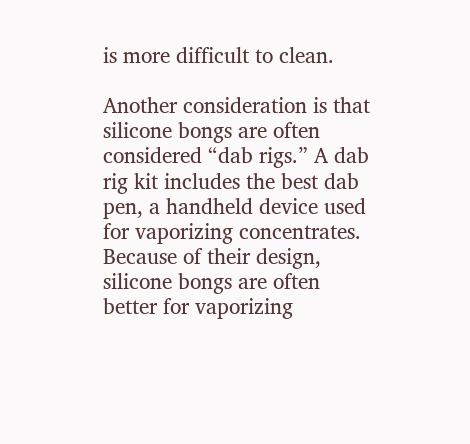is more difficult to clean.

Another consideration is that silicone bongs are often considered “dab rigs.” A dab rig kit includes the best dab pen, a handheld device used for vaporizing concentrates. Because of their design, silicone bongs are often better for vaporizing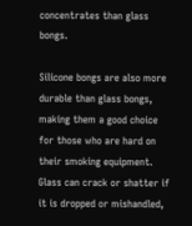concentrates than glass bongs.

Silicone bongs are also more durable than glass bongs, making them a good choice for those who are hard on their smoking equipment. Glass can crack or shatter if it is dropped or mishandled,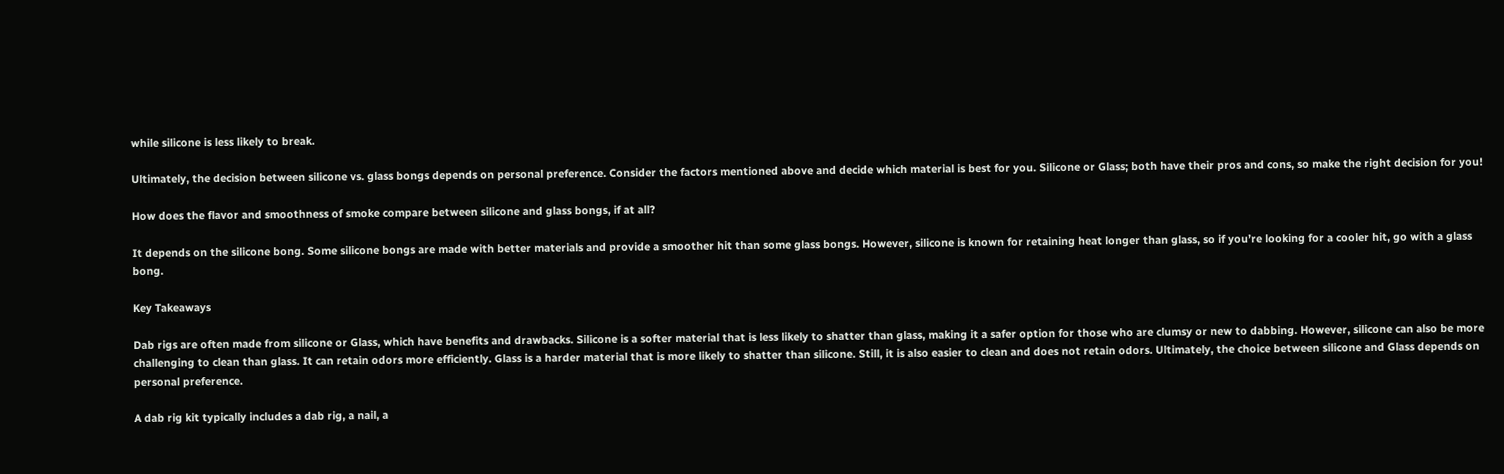while silicone is less likely to break.

Ultimately, the decision between silicone vs. glass bongs depends on personal preference. Consider the factors mentioned above and decide which material is best for you. Silicone or Glass; both have their pros and cons, so make the right decision for you!

How does the flavor and smoothness of smoke compare between silicone and glass bongs, if at all?

It depends on the silicone bong. Some silicone bongs are made with better materials and provide a smoother hit than some glass bongs. However, silicone is known for retaining heat longer than glass, so if you’re looking for a cooler hit, go with a glass bong.

Key Takeaways

Dab rigs are often made from silicone or Glass, which have benefits and drawbacks. Silicone is a softer material that is less likely to shatter than glass, making it a safer option for those who are clumsy or new to dabbing. However, silicone can also be more challenging to clean than glass. It can retain odors more efficiently. Glass is a harder material that is more likely to shatter than silicone. Still, it is also easier to clean and does not retain odors. Ultimately, the choice between silicone and Glass depends on personal preference.

A dab rig kit typically includes a dab rig, a nail, a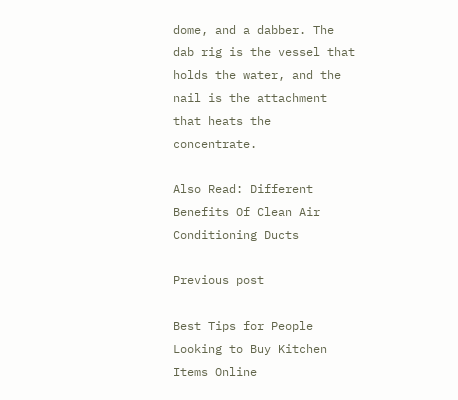dome, and a dabber. The dab rig is the vessel that holds the water, and the nail is the attachment that heats the concentrate.

Also Read: Different Benefits Of Clean Air Conditioning Ducts

Previous post

Best Tips for People Looking to Buy Kitchen Items Online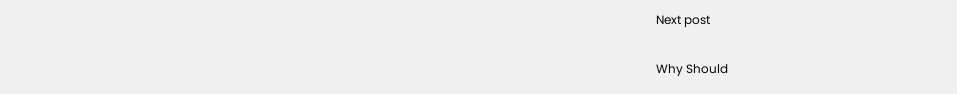Next post

Why Should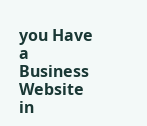you Have a Business Website in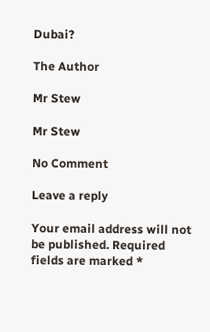Dubai?

The Author

Mr Stew

Mr Stew

No Comment

Leave a reply

Your email address will not be published. Required fields are marked *